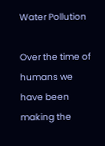Water Pollution

Over the time of humans we have been making the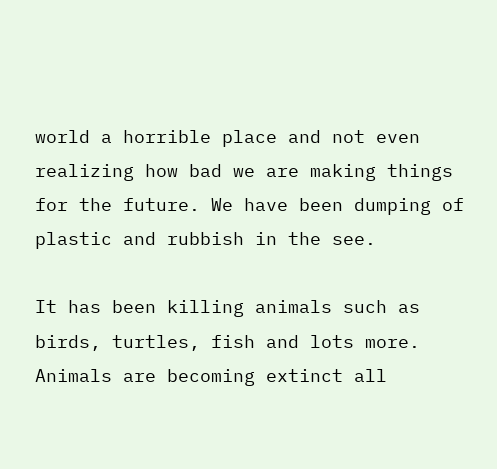world a horrible place and not even realizing how bad we are making things for the future. We have been dumping of  plastic and rubbish in the see.

It has been killing animals such as birds, turtles, fish and lots more. Animals are becoming extinct all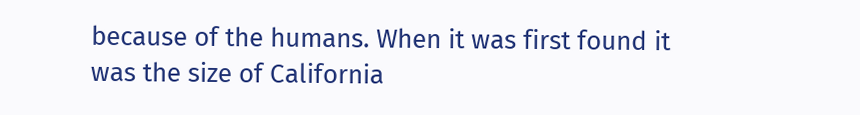because of the humans. When it was first found it was the size of California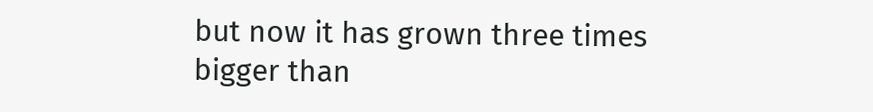but now it has grown three times bigger than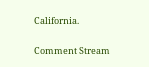California.

Comment Stream